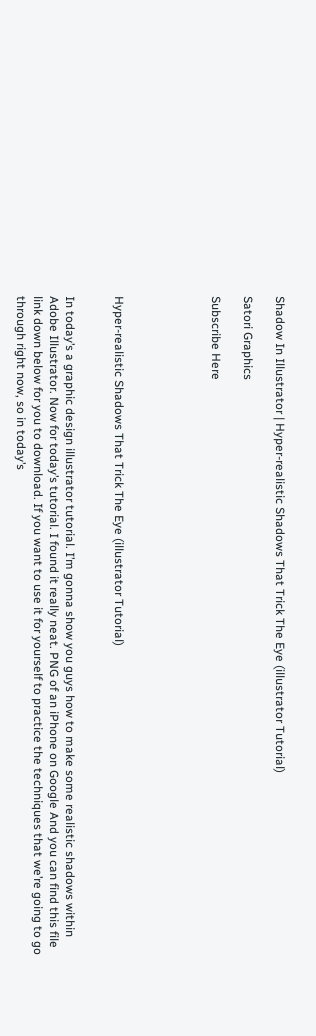Shadow In Illustrator | Hyper-realistic Shadows That Trick The Eye (illustrator Tutorial)

Satori Graphics

Subscribe Here





Hyper-realistic Shadows That Trick The Eye (illustrator Tutorial)


In today’s a graphic design illustrator tutorial. I’m gonna show you guys how to make some realistic shadows within Adobe Illustrator. Now for today’s tutorial. I found it really neat. PNG of an iPhone on Google And you can find this file link down below for you to download. If you want to use it for yourself to practice the techniques that we’re going to go through right now, so in today’s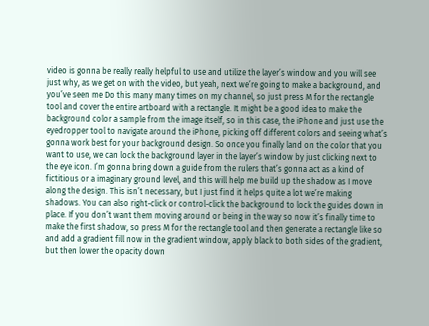video is gonna be really really helpful to use and utilize the layer’s window and you will see just why, as we get on with the video, but yeah, next we’re going to make a background, and you’ve seen me Do this many many times on my channel, so just press M for the rectangle tool and cover the entire artboard with a rectangle. It might be a good idea to make the background color a sample from the image itself, so in this case, the iPhone and just use the eyedropper tool to navigate around the iPhone, picking off different colors and seeing what’s gonna work best for your background design. So once you finally land on the color that you want to use, we can lock the background layer in the layer’s window by just clicking next to the eye icon. I’m gonna bring down a guide from the rulers that’s gonna act as a kind of fictitious or a imaginary ground level, and this will help me build up the shadow as I move along the design. This isn’t necessary, but I just find it helps quite a lot we’re making shadows. You can also right-click or control-click the background to lock the guides down in place. If you don’t want them moving around or being in the way so now it’s finally time to make the first shadow, so press M for the rectangle tool and then generate a rectangle like so and add a gradient fill now in the gradient window, apply black to both sides of the gradient, but then lower the opacity down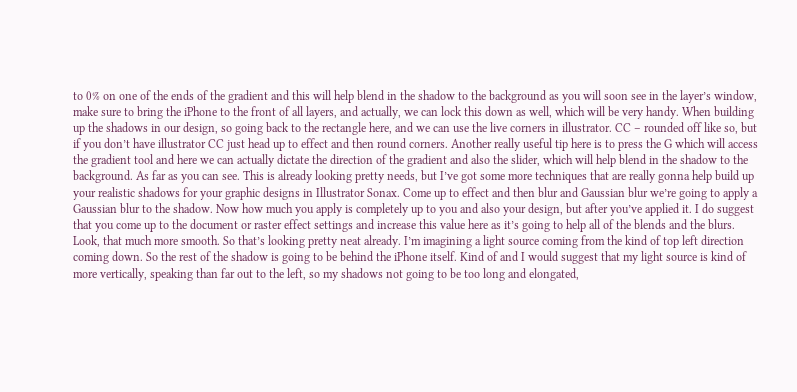to 0% on one of the ends of the gradient and this will help blend in the shadow to the background as you will soon see in the layer’s window, make sure to bring the iPhone to the front of all layers, and actually, we can lock this down as well, which will be very handy. When building up the shadows in our design, so going back to the rectangle here, and we can use the live corners in illustrator. CC – rounded off like so, but if you don’t have illustrator CC just head up to effect and then round corners. Another really useful tip here is to press the G which will access the gradient tool and here we can actually dictate the direction of the gradient and also the slider, which will help blend in the shadow to the background. As far as you can see. This is already looking pretty needs, but I’ve got some more techniques that are really gonna help build up your realistic shadows for your graphic designs in Illustrator Sonax. Come up to effect and then blur and Gaussian blur we’re going to apply a Gaussian blur to the shadow. Now how much you apply is completely up to you and also your design, but after you’ve applied it. I do suggest that you come up to the document or raster effect settings and increase this value here as it’s going to help all of the blends and the blurs. Look, that much more smooth. So that’s looking pretty neat already. I’m imagining a light source coming from the kind of top left direction coming down. So the rest of the shadow is going to be behind the iPhone itself. Kind of and I would suggest that my light source is kind of more vertically, speaking than far out to the left, so my shadows not going to be too long and elongated,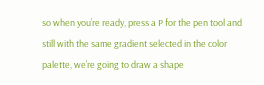so when you’re ready, press a P for the pen tool and still with the same gradient selected in the color palette, we’re going to draw a shape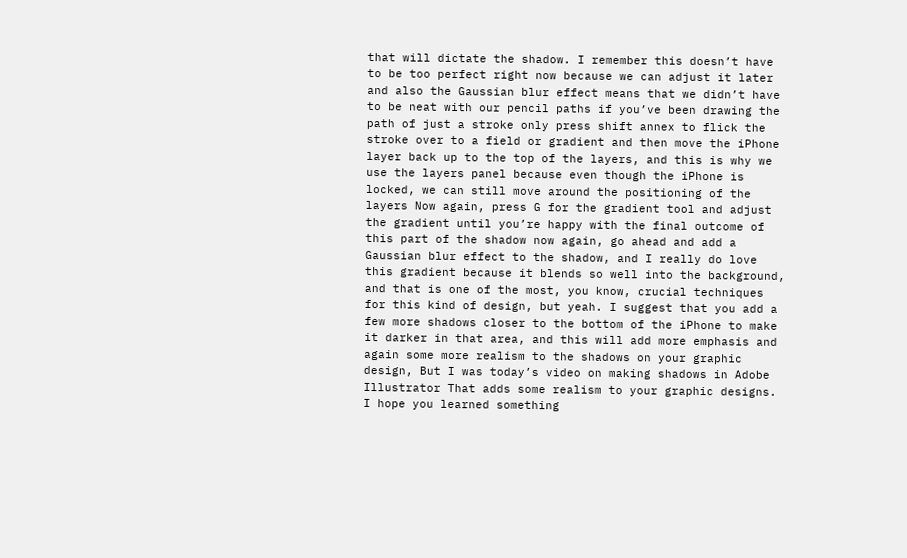that will dictate the shadow. I remember this doesn’t have to be too perfect right now because we can adjust it later and also the Gaussian blur effect means that we didn’t have to be neat with our pencil paths if you’ve been drawing the path of just a stroke only press shift annex to flick the stroke over to a field or gradient and then move the iPhone layer back up to the top of the layers, and this is why we use the layers panel because even though the iPhone is locked, we can still move around the positioning of the layers Now again, press G for the gradient tool and adjust the gradient until you’re happy with the final outcome of this part of the shadow now again, go ahead and add a Gaussian blur effect to the shadow, and I really do love this gradient because it blends so well into the background, and that is one of the most, you know, crucial techniques for this kind of design, but yeah. I suggest that you add a few more shadows closer to the bottom of the iPhone to make it darker in that area, and this will add more emphasis and again some more realism to the shadows on your graphic design, But I was today’s video on making shadows in Adobe Illustrator That adds some realism to your graphic designs. I hope you learned something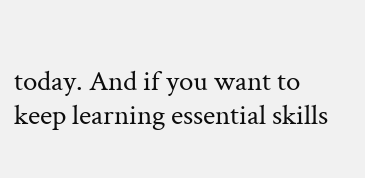today. And if you want to keep learning essential skills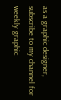as a graphic designer, subscribe to my channel for weekly graphic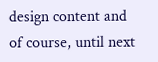design content and of course, until next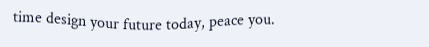time design your future today, peace you.